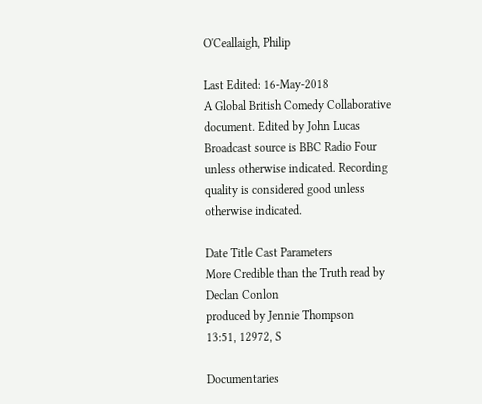O'Ceallaigh, Philip

Last Edited: 16-May-2018
A Global British Comedy Collaborative document. Edited by John Lucas
Broadcast source is BBC Radio Four unless otherwise indicated. Recording quality is considered good unless otherwise indicated.

Date Title Cast Parameters
More Credible than the Truth read by Declan Conlon
produced by Jennie Thompson
13:51, 12972, S

Documentaries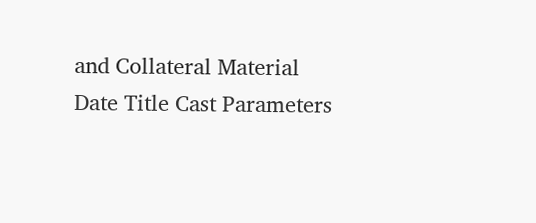and Collateral Material
Date Title Cast Parameters